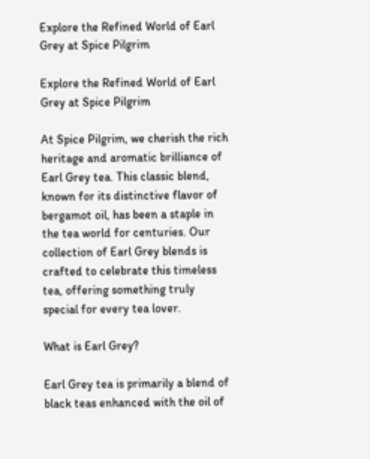Explore the Refined World of Earl Grey at Spice Pilgrim

Explore the Refined World of Earl Grey at Spice Pilgrim

At Spice Pilgrim, we cherish the rich heritage and aromatic brilliance of Earl Grey tea. This classic blend, known for its distinctive flavor of bergamot oil, has been a staple in the tea world for centuries. Our collection of Earl Grey blends is crafted to celebrate this timeless tea, offering something truly special for every tea lover.

What is Earl Grey?

Earl Grey tea is primarily a blend of black teas enhanced with the oil of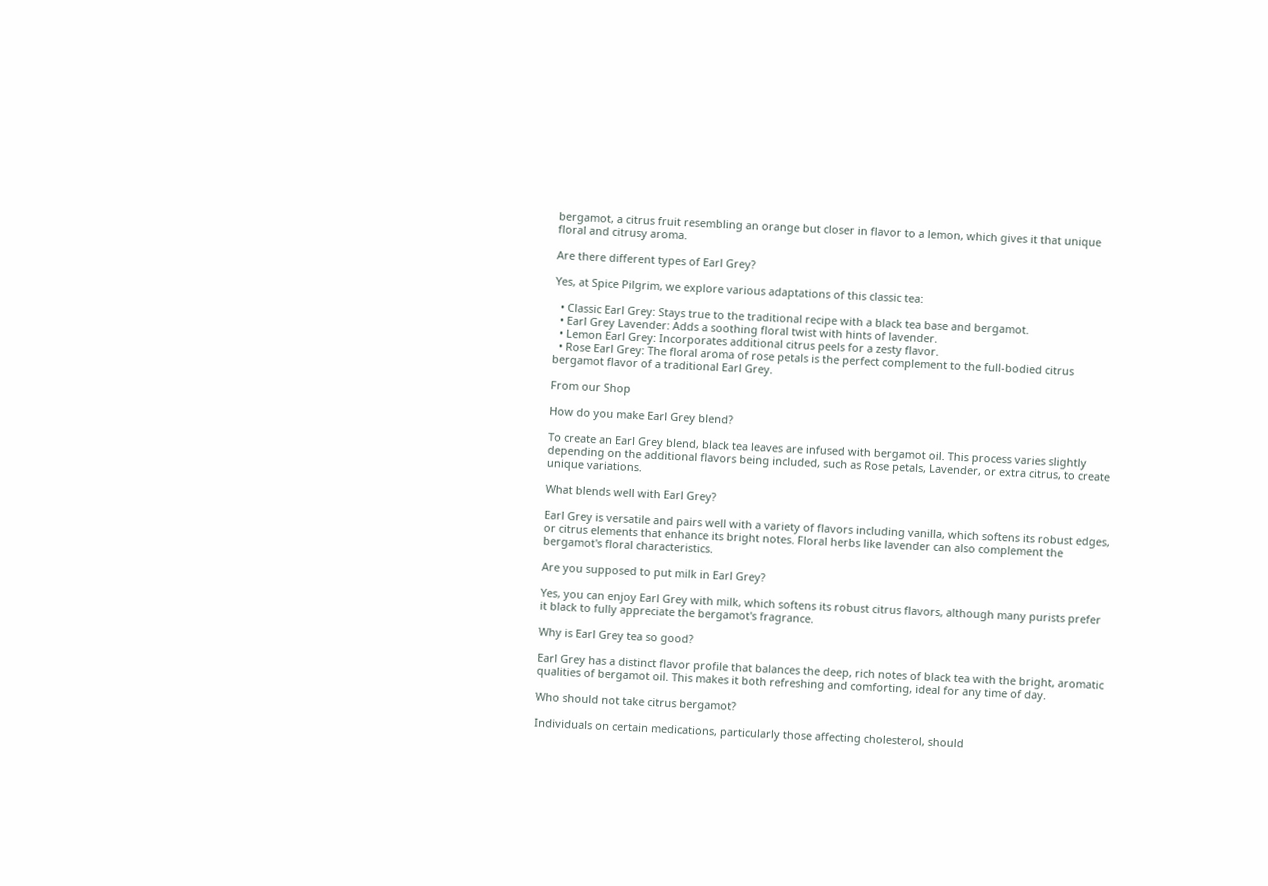bergamot, a citrus fruit resembling an orange but closer in flavor to a lemon, which gives it that unique floral and citrusy aroma.

Are there different types of Earl Grey?

Yes, at Spice Pilgrim, we explore various adaptations of this classic tea:

  • Classic Earl Grey: Stays true to the traditional recipe with a black tea base and bergamot.
  • Earl Grey Lavender: Adds a soothing floral twist with hints of lavender.
  • Lemon Earl Grey: Incorporates additional citrus peels for a zesty flavor.
  • Rose Earl Grey: The floral aroma of rose petals is the perfect complement to the full-bodied citrus bergamot flavor of a traditional Earl Grey.

From our Shop

How do you make Earl Grey blend?

To create an Earl Grey blend, black tea leaves are infused with bergamot oil. This process varies slightly depending on the additional flavors being included, such as Rose petals, Lavender, or extra citrus, to create unique variations.

What blends well with Earl Grey?

Earl Grey is versatile and pairs well with a variety of flavors including vanilla, which softens its robust edges, or citrus elements that enhance its bright notes. Floral herbs like lavender can also complement the bergamot's floral characteristics.

Are you supposed to put milk in Earl Grey?

Yes, you can enjoy Earl Grey with milk, which softens its robust citrus flavors, although many purists prefer it black to fully appreciate the bergamot's fragrance.

Why is Earl Grey tea so good?

Earl Grey has a distinct flavor profile that balances the deep, rich notes of black tea with the bright, aromatic qualities of bergamot oil. This makes it both refreshing and comforting, ideal for any time of day.

Who should not take citrus bergamot?

Individuals on certain medications, particularly those affecting cholesterol, should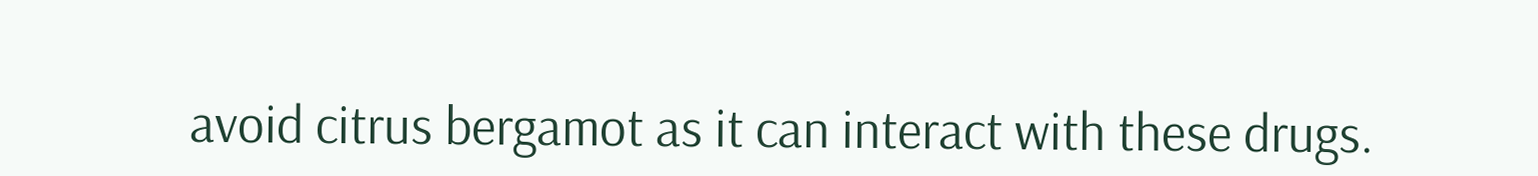avoid citrus bergamot as it can interact with these drugs.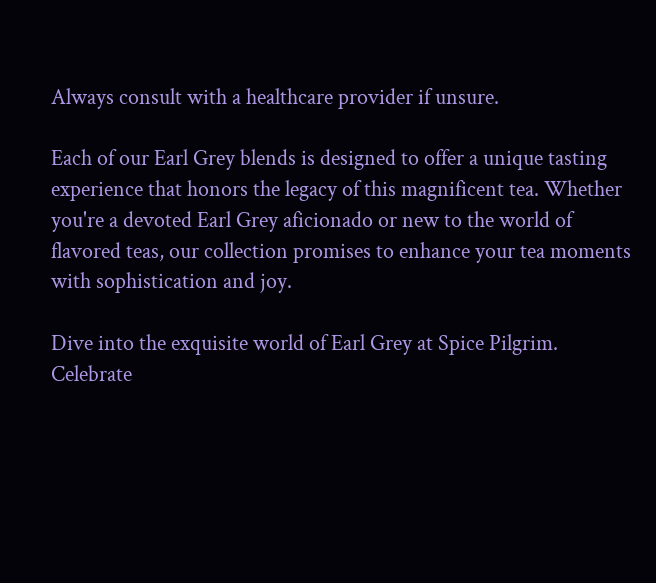Always consult with a healthcare provider if unsure.

Each of our Earl Grey blends is designed to offer a unique tasting experience that honors the legacy of this magnificent tea. Whether you're a devoted Earl Grey aficionado or new to the world of flavored teas, our collection promises to enhance your tea moments with sophistication and joy.

Dive into the exquisite world of Earl Grey at Spice Pilgrim. Celebrate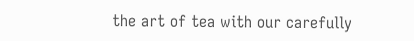the art of tea with our carefully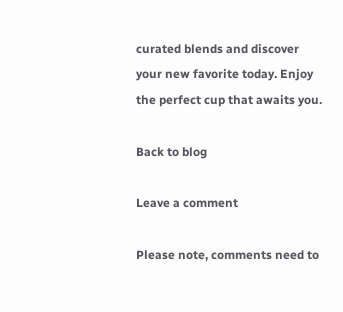curated blends and discover your new favorite today. Enjoy the perfect cup that awaits you.

Back to blog

Leave a comment

Please note, comments need to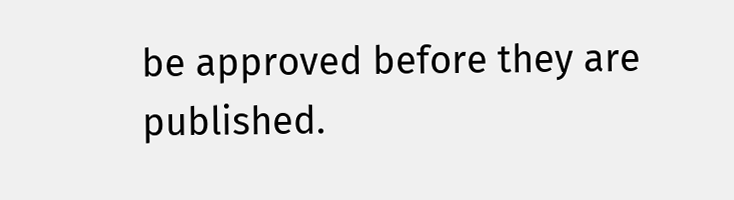be approved before they are published.